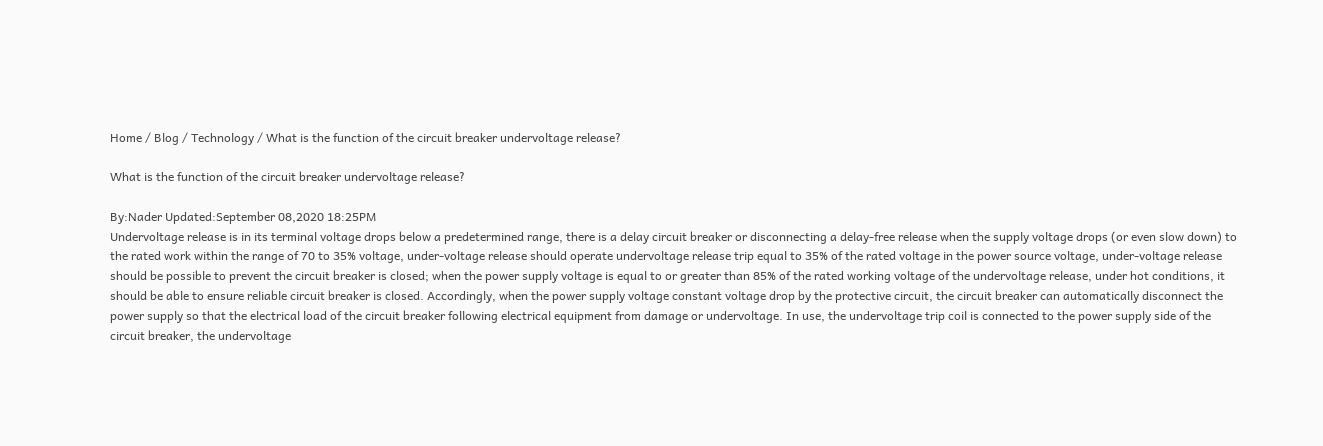Home / Blog / Technology / What is the function of the circuit breaker undervoltage release?

What is the function of the circuit breaker undervoltage release?

By:Nader Updated:September 08,2020 18:25PM
Undervoltage release is in its terminal voltage drops below a predetermined range, there is a delay circuit breaker or disconnecting a delay-free release when the supply voltage drops (or even slow down) to the rated work within the range of 70 to 35% voltage, under-voltage release should operate undervoltage release trip equal to 35% of the rated voltage in the power source voltage, under-voltage release should be possible to prevent the circuit breaker is closed; when the power supply voltage is equal to or greater than 85% of the rated working voltage of the undervoltage release, under hot conditions, it should be able to ensure reliable circuit breaker is closed. Accordingly, when the power supply voltage constant voltage drop by the protective circuit, the circuit breaker can automatically disconnect the power supply so that the electrical load of the circuit breaker following electrical equipment from damage or undervoltage. In use, the undervoltage trip coil is connected to the power supply side of the circuit breaker, the undervoltage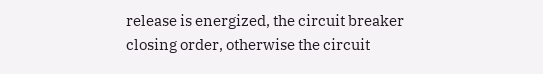release is energized, the circuit breaker closing order, otherwise the circuit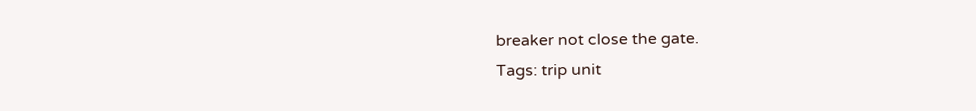breaker not close the gate.
Tags: trip unit